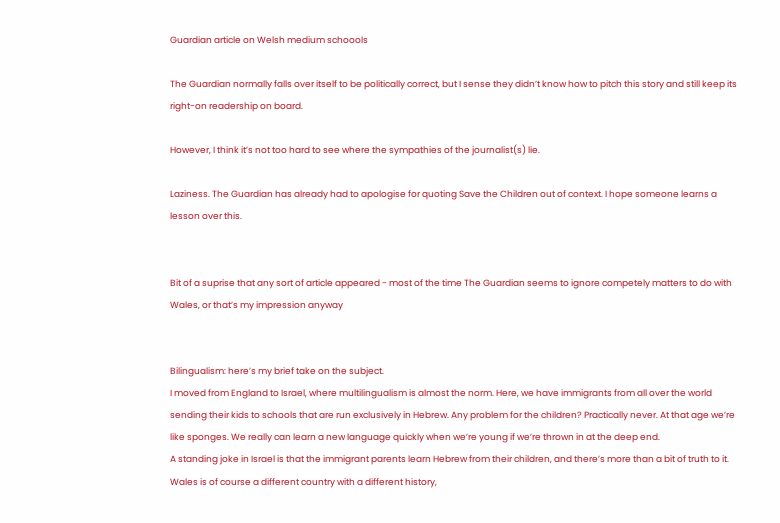Guardian article on Welsh medium schoools

The Guardian normally falls over itself to be politically correct, but I sense they didn’t know how to pitch this story and still keep its right-on readership on board.

However, I think it’s not too hard to see where the sympathies of the journalist(s) lie.

Laziness. The Guardian has already had to apologise for quoting Save the Children out of context. I hope someone learns a lesson over this.


Bit of a suprise that any sort of article appeared - most of the time The Guardian seems to ignore competely matters to do with Wales, or that’s my impression anyway


Bilingualism: here’s my brief take on the subject.
I moved from England to Israel, where multilingualism is almost the norm. Here, we have immigrants from all over the world sending their kids to schools that are run exclusively in Hebrew. Any problem for the children? Practically never. At that age we’re like sponges. We really can learn a new language quickly when we’re young if we’re thrown in at the deep end.
A standing joke in Israel is that the immigrant parents learn Hebrew from their children, and there’s more than a bit of truth to it.
Wales is of course a different country with a different history,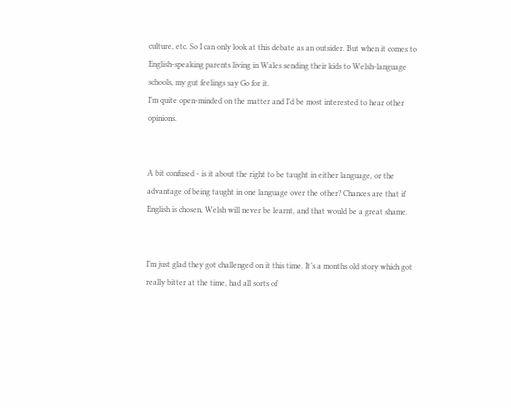culture, etc. So I can only look at this debate as an outsider. But when it comes to English-speaking parents living in Wales sending their kids to Welsh-language schools, my gut feelings say Go for it.
I’m quite open-minded on the matter and I’d be most interested to hear other opinions.


A bit confused - is it about the right to be taught in either language, or the advantage of being taught in one language over the other? Chances are that if English is chosen, Welsh will never be learnt, and that would be a great shame.


I’m just glad they got challenged on it this time. It’s a months old story which got really bitter at the time, had all sorts of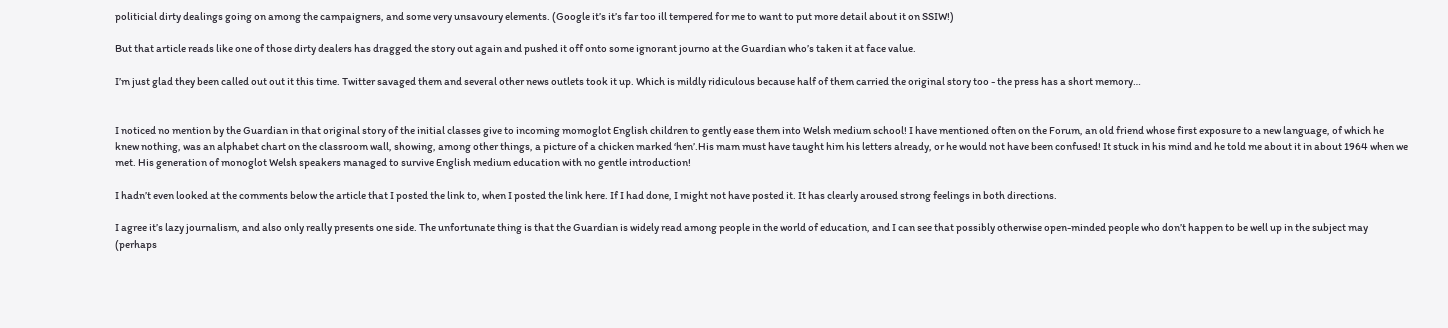politicial dirty dealings going on among the campaigners, and some very unsavoury elements. (Google it’s it’s far too ill tempered for me to want to put more detail about it on SSIW!)

But that article reads like one of those dirty dealers has dragged the story out again and pushed it off onto some ignorant journo at the Guardian who’s taken it at face value.

I’m just glad they been called out out it this time. Twitter savaged them and several other news outlets took it up. Which is mildly ridiculous because half of them carried the original story too - the press has a short memory…


I noticed no mention by the Guardian in that original story of the initial classes give to incoming momoglot English children to gently ease them into Welsh medium school! I have mentioned often on the Forum, an old friend whose first exposure to a new language, of which he knew nothing, was an alphabet chart on the classroom wall, showing, among other things, a picture of a chicken marked ‘hen’.His mam must have taught him his letters already, or he would not have been confused! It stuck in his mind and he told me about it in about 1964 when we met. His generation of monoglot Welsh speakers managed to survive English medium education with no gentle introduction!

I hadn’t even looked at the comments below the article that I posted the link to, when I posted the link here. If I had done, I might not have posted it. It has clearly aroused strong feelings in both directions.

I agree it’s lazy journalism, and also only really presents one side. The unfortunate thing is that the Guardian is widely read among people in the world of education, and I can see that possibly otherwise open-minded people who don’t happen to be well up in the subject may (perhaps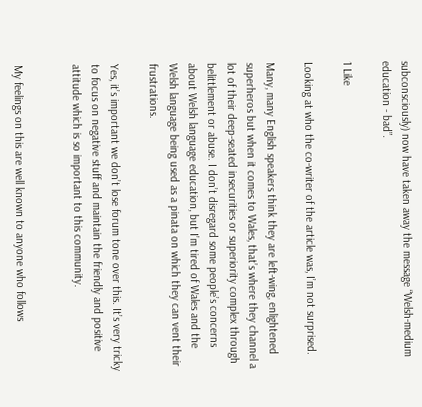subconsciously) now have taken away the message “Welsh-medium education - bad”.

1 Like

Looking at who the co-writer of the article was, I’m not surprised.

Many, many English speakers think they are left-wing, enlightened superheros but when it comes to Wales, that’s where they channel a lot of their deep-seated insecurities or superiority complex through belittlement or abuse. I don’t disregard some people’s concerns about Welsh language education, but I’m tired of Wales and the Welsh language being used as a pinata on which they can vent their frustrations.

Yes, it’s important we don’t lose forum tone over this. It’s very tricky to focus on negative stuff and maintain the friendly and positive attitude which is so important to this community.


My feelings on this are well known to anyone who follows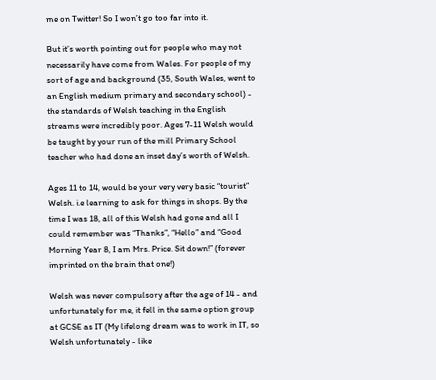me on Twitter! So I won’t go too far into it.

But it’s worth pointing out for people who may not necessarily have come from Wales. For people of my sort of age and background (35, South Wales, went to an English medium primary and secondary school) - the standards of Welsh teaching in the English streams were incredibly poor. Ages 7-11 Welsh would be taught by your run of the mill Primary School teacher who had done an inset day’s worth of Welsh.

Ages 11 to 14, would be your very very basic “tourist” Welsh. i.e learning to ask for things in shops. By the time I was 18, all of this Welsh had gone and all I could remember was “Thanks”, “Hello” and “Good Morning Year 8, I am Mrs. Price. Sit down!” (forever imprinted on the brain that one!)

Welsh was never compulsory after the age of 14 - and unfortunately for me, it fell in the same option group at GCSE as IT (My lifelong dream was to work in IT, so Welsh unfortunately - like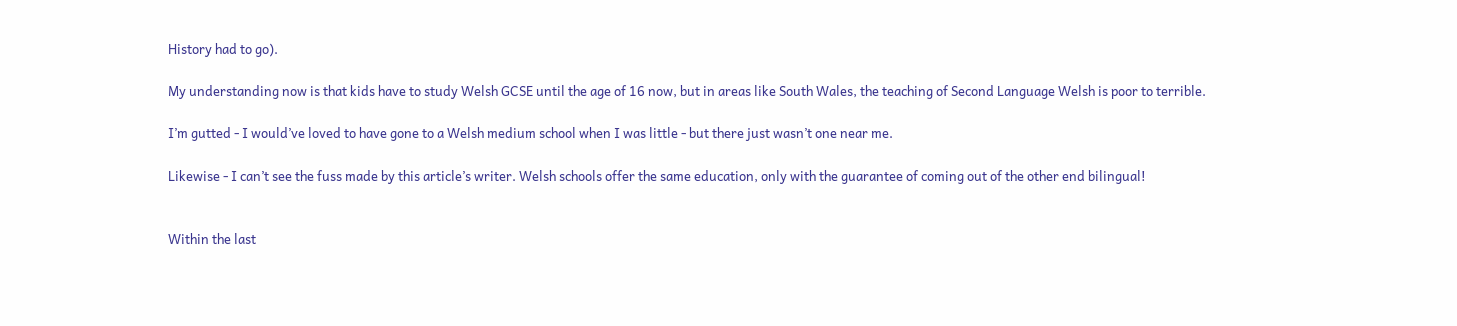History had to go).

My understanding now is that kids have to study Welsh GCSE until the age of 16 now, but in areas like South Wales, the teaching of Second Language Welsh is poor to terrible.

I’m gutted - I would’ve loved to have gone to a Welsh medium school when I was little - but there just wasn’t one near me.

Likewise - I can’t see the fuss made by this article’s writer. Welsh schools offer the same education, only with the guarantee of coming out of the other end bilingual!


Within the last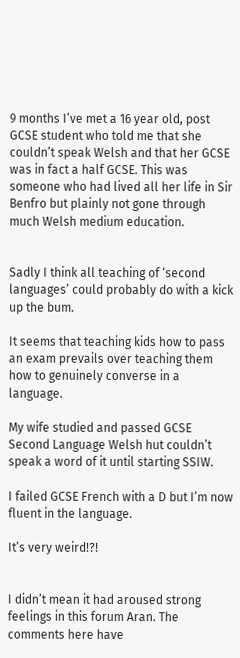9 months I’ve met a 16 year old, post GCSE student who told me that she couldn’t speak Welsh and that her GCSE was in fact a half GCSE. This was someone who had lived all her life in Sir Benfro but plainly not gone through much Welsh medium education.


Sadly I think all teaching of ‘second languages’ could probably do with a kick up the bum.

It seems that teaching kids how to pass an exam prevails over teaching them how to genuinely converse in a language.

My wife studied and passed GCSE Second Language Welsh hut couldn’t speak a word of it until starting SSIW.

I failed GCSE French with a D but I’m now fluent in the language.

It’s very weird!?!


I didn’t mean it had aroused strong feelings in this forum Aran. The comments here have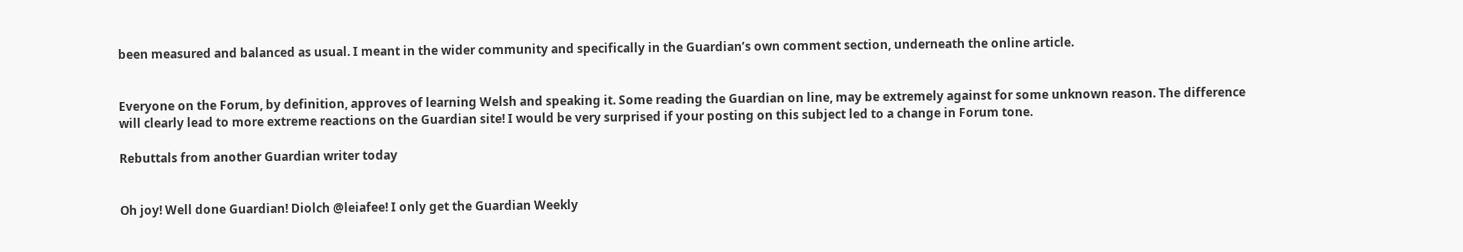been measured and balanced as usual. I meant in the wider community and specifically in the Guardian’s own comment section, underneath the online article.


Everyone on the Forum, by definition, approves of learning Welsh and speaking it. Some reading the Guardian on line, may be extremely against for some unknown reason. The difference will clearly lead to more extreme reactions on the Guardian site! I would be very surprised if your posting on this subject led to a change in Forum tone.

Rebuttals from another Guardian writer today


Oh joy! Well done Guardian! Diolch @leiafee! I only get the Guardian Weekly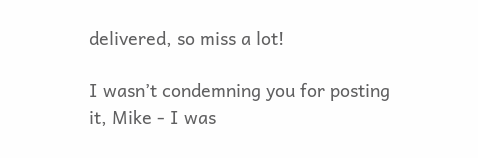delivered, so miss a lot!

I wasn’t condemning you for posting it, Mike - I was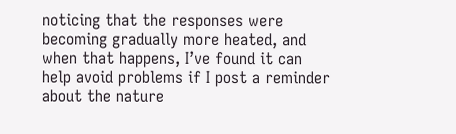noticing that the responses were becoming gradually more heated, and when that happens, I’ve found it can help avoid problems if I post a reminder about the nature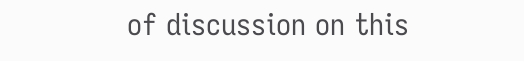of discussion on this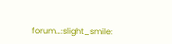forum…:slight_smile: